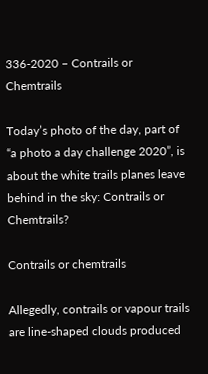336-2020 – Contrails or Chemtrails

Today’s photo of the day, part of “a photo a day challenge 2020”, is about the white trails planes leave behind in the sky: Contrails or Chemtrails?

Contrails or chemtrails

Allegedly, contrails or vapour trails are line-shaped clouds produced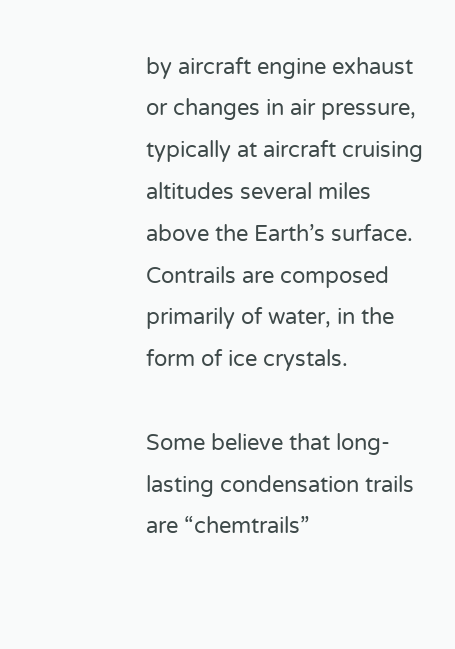by aircraft engine exhaust or changes in air pressure, typically at aircraft cruising altitudes several miles above the Earth’s surface. Contrails are composed primarily of water, in the form of ice crystals.

Some believe that long-lasting condensation trails are “chemtrails”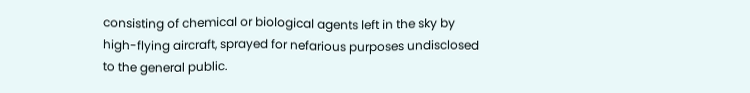consisting of chemical or biological agents left in the sky by high-flying aircraft, sprayed for nefarious purposes undisclosed to the general public.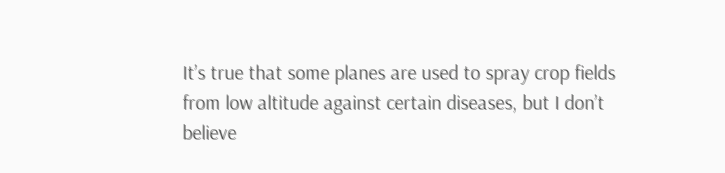It’s true that some planes are used to spray crop fields from low altitude against certain diseases, but I don’t believe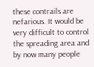these contrails are nefarious. It would be very difficult to control the spreading area and by now many people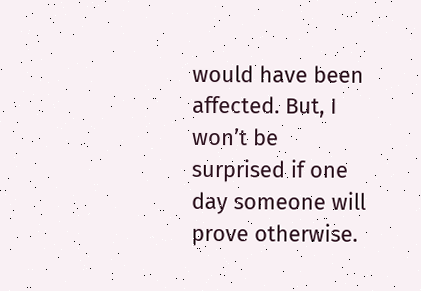would have been affected. But, I won’t be surprised if one day someone will prove otherwise.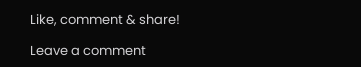Like, comment & share!

Leave a comment